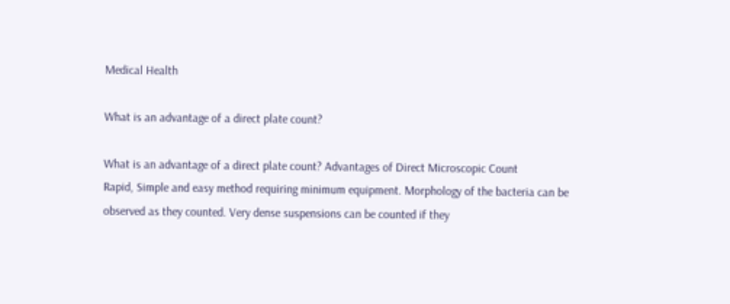Medical Health

What is an advantage of a direct plate count?

What is an advantage of a direct plate count? Advantages of Direct Microscopic Count
Rapid, Simple and easy method requiring minimum equipment. Morphology of the bacteria can be observed as they counted. Very dense suspensions can be counted if they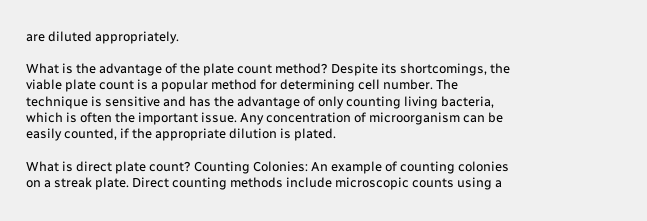are diluted appropriately.

What is the advantage of the plate count method? Despite its shortcomings, the viable plate count is a popular method for determining cell number. The technique is sensitive and has the advantage of only counting living bacteria, which is often the important issue. Any concentration of microorganism can be easily counted, if the appropriate dilution is plated.

What is direct plate count? Counting Colonies: An example of counting colonies on a streak plate. Direct counting methods include microscopic counts using a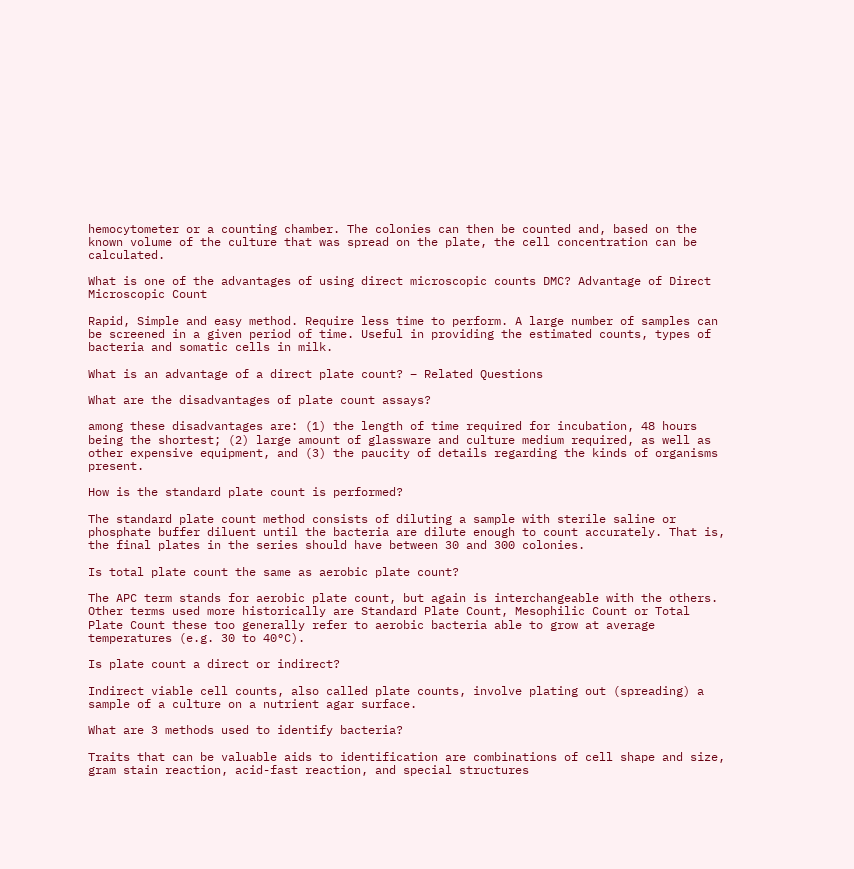hemocytometer or a counting chamber. The colonies can then be counted and, based on the known volume of the culture that was spread on the plate, the cell concentration can be calculated.

What is one of the advantages of using direct microscopic counts DMC? Advantage of Direct Microscopic Count

Rapid, Simple and easy method. Require less time to perform. A large number of samples can be screened in a given period of time. Useful in providing the estimated counts, types of bacteria and somatic cells in milk.

What is an advantage of a direct plate count? – Related Questions

What are the disadvantages of plate count assays?

among these disadvantages are: (1) the length of time required for incubation, 48 hours being the shortest; (2) large amount of glassware and culture medium required, as well as other expensive equipment, and (3) the paucity of details regarding the kinds of organisms present.

How is the standard plate count is performed?

The standard plate count method consists of diluting a sample with sterile saline or phosphate buffer diluent until the bacteria are dilute enough to count accurately. That is, the final plates in the series should have between 30 and 300 colonies.

Is total plate count the same as aerobic plate count?

The APC term stands for aerobic plate count, but again is interchangeable with the others. Other terms used more historically are Standard Plate Count, Mesophilic Count or Total Plate Count these too generally refer to aerobic bacteria able to grow at average temperatures (e.g. 30 to 40°C).

Is plate count a direct or indirect?

Indirect viable cell counts, also called plate counts, involve plating out (spreading) a sample of a culture on a nutrient agar surface.

What are 3 methods used to identify bacteria?

Traits that can be valuable aids to identification are combinations of cell shape and size, gram stain reaction, acid-fast reaction, and special structures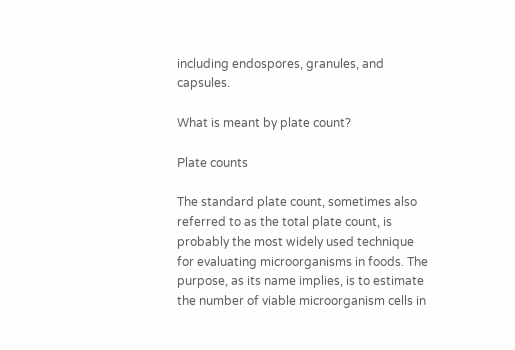including endospores, granules, and capsules.

What is meant by plate count?

Plate counts

The standard plate count, sometimes also referred to as the total plate count, is probably the most widely used technique for evaluating microorganisms in foods. The purpose, as its name implies, is to estimate the number of viable microorganism cells in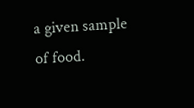a given sample of food.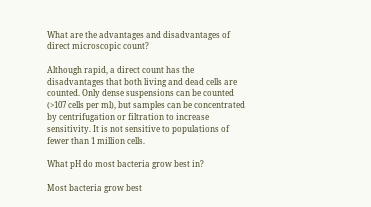What are the advantages and disadvantages of direct microscopic count?

Although rapid, a direct count has the disadvantages that both living and dead cells are counted. Only dense suspensions can be counted (>107 cells per ml), but samples can be concentrated by centrifugation or filtration to increase sensitivity. It is not sensitive to populations of fewer than 1 million cells.

What pH do most bacteria grow best in?

Most bacteria grow best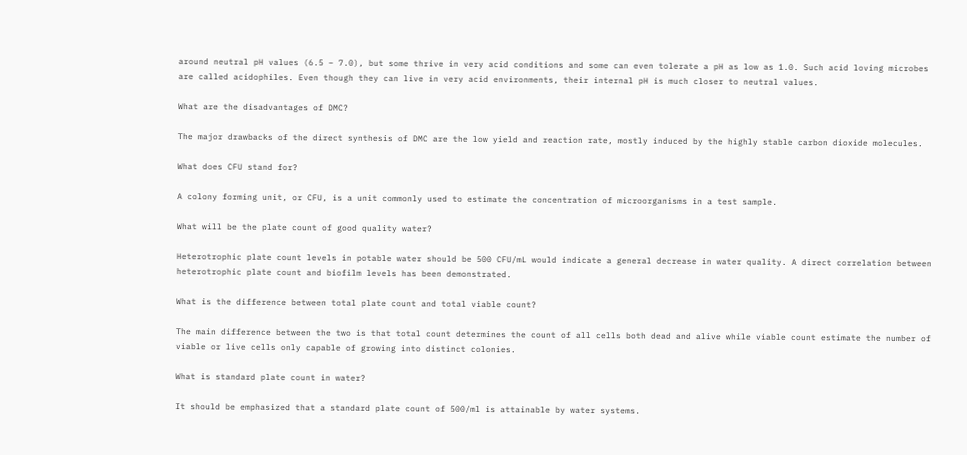around neutral pH values (6.5 – 7.0), but some thrive in very acid conditions and some can even tolerate a pH as low as 1.0. Such acid loving microbes are called acidophiles. Even though they can live in very acid environments, their internal pH is much closer to neutral values.

What are the disadvantages of DMC?

The major drawbacks of the direct synthesis of DMC are the low yield and reaction rate, mostly induced by the highly stable carbon dioxide molecules.

What does CFU stand for?

A colony forming unit, or CFU, is a unit commonly used to estimate the concentration of microorganisms in a test sample.

What will be the plate count of good quality water?

Heterotrophic plate count levels in potable water should be 500 CFU/mL would indicate a general decrease in water quality. A direct correlation between heterotrophic plate count and biofilm levels has been demonstrated.

What is the difference between total plate count and total viable count?

The main difference between the two is that total count determines the count of all cells both dead and alive while viable count estimate the number of viable or live cells only capable of growing into distinct colonies.

What is standard plate count in water?

It should be emphasized that a standard plate count of 500/ml is attainable by water systems.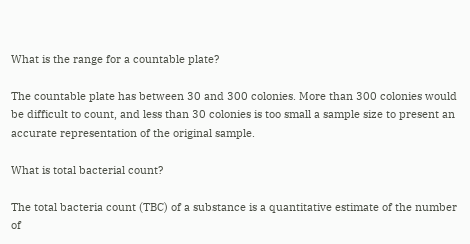What is the range for a countable plate?

The countable plate has between 30 and 300 colonies. More than 300 colonies would be difficult to count, and less than 30 colonies is too small a sample size to present an accurate representation of the original sample.

What is total bacterial count?

The total bacteria count (TBC) of a substance is a quantitative estimate of the number of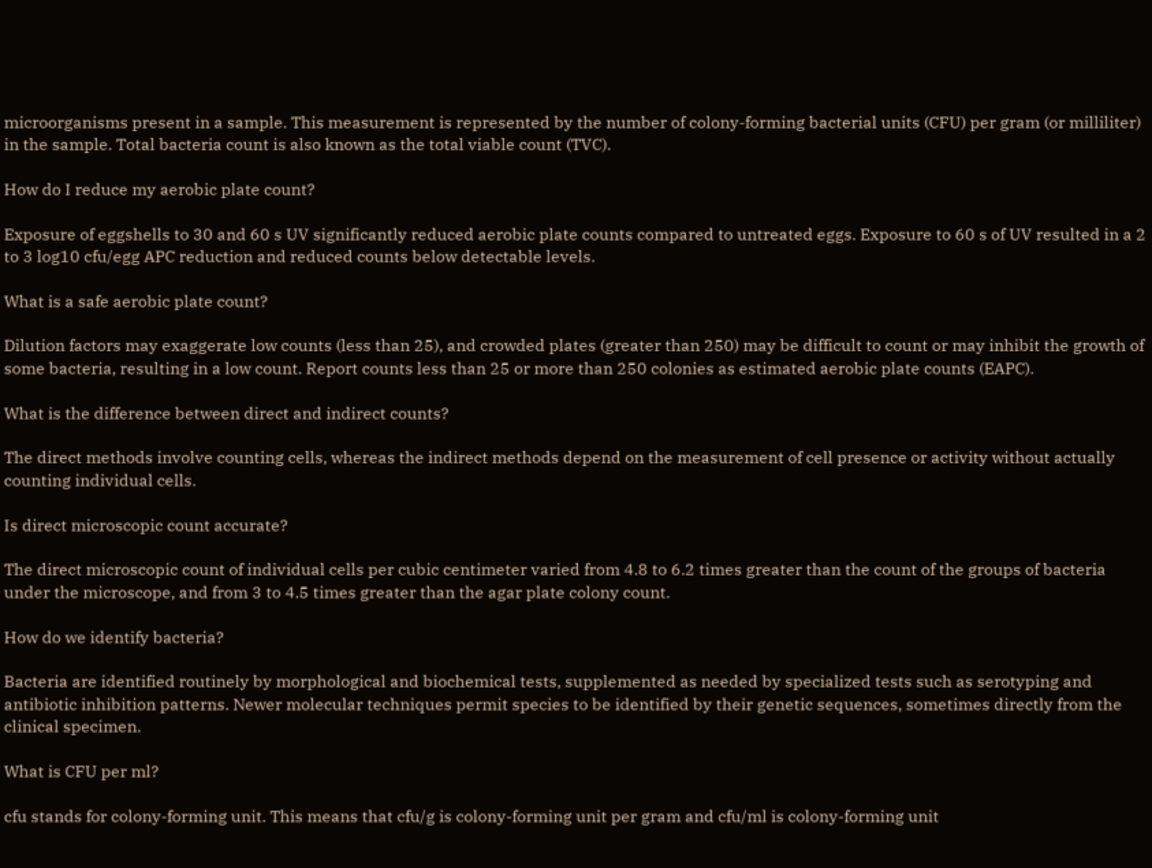microorganisms present in a sample. This measurement is represented by the number of colony-forming bacterial units (CFU) per gram (or milliliter) in the sample. Total bacteria count is also known as the total viable count (TVC).

How do I reduce my aerobic plate count?

Exposure of eggshells to 30 and 60 s UV significantly reduced aerobic plate counts compared to untreated eggs. Exposure to 60 s of UV resulted in a 2 to 3 log10 cfu/egg APC reduction and reduced counts below detectable levels.

What is a safe aerobic plate count?

Dilution factors may exaggerate low counts (less than 25), and crowded plates (greater than 250) may be difficult to count or may inhibit the growth of some bacteria, resulting in a low count. Report counts less than 25 or more than 250 colonies as estimated aerobic plate counts (EAPC).

What is the difference between direct and indirect counts?

The direct methods involve counting cells, whereas the indirect methods depend on the measurement of cell presence or activity without actually counting individual cells.

Is direct microscopic count accurate?

The direct microscopic count of individual cells per cubic centimeter varied from 4.8 to 6.2 times greater than the count of the groups of bacteria under the microscope, and from 3 to 4.5 times greater than the agar plate colony count.

How do we identify bacteria?

Bacteria are identified routinely by morphological and biochemical tests, supplemented as needed by specialized tests such as serotyping and antibiotic inhibition patterns. Newer molecular techniques permit species to be identified by their genetic sequences, sometimes directly from the clinical specimen.

What is CFU per ml?

cfu stands for colony-forming unit. This means that cfu/g is colony-forming unit per gram and cfu/ml is colony-forming unit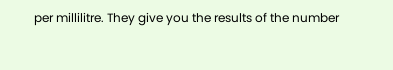per millilitre. They give you the results of the number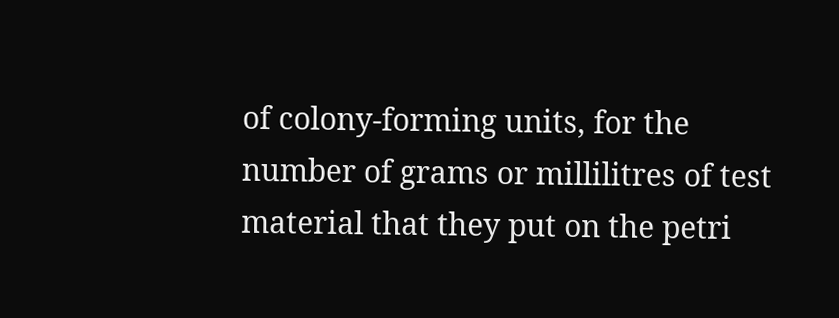of colony-forming units, for the number of grams or millilitres of test material that they put on the petri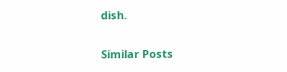dish.

Similar Posts